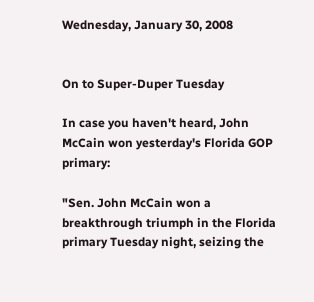Wednesday, January 30, 2008


On to Super-Duper Tuesday

In case you haven't heard, John McCain won yesterday's Florida GOP primary:

"Sen. John McCain won a breakthrough triumph in the Florida primary Tuesday night, seizing the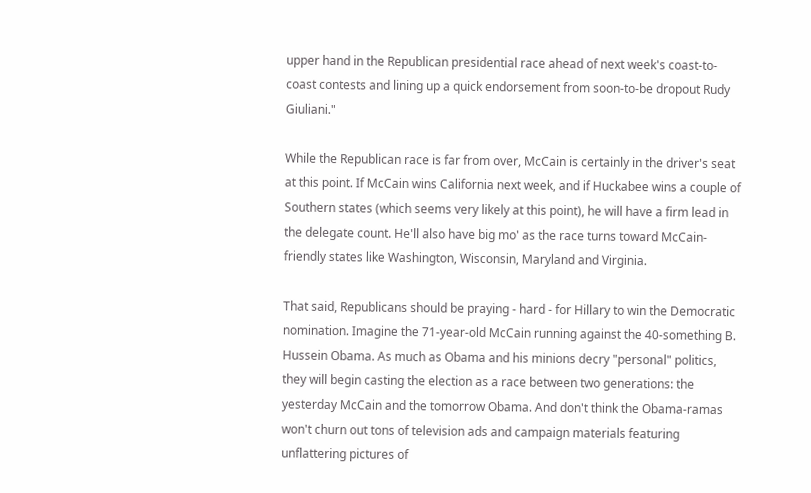upper hand in the Republican presidential race ahead of next week's coast-to-coast contests and lining up a quick endorsement from soon-to-be dropout Rudy Giuliani."

While the Republican race is far from over, McCain is certainly in the driver's seat at this point. If McCain wins California next week, and if Huckabee wins a couple of Southern states (which seems very likely at this point), he will have a firm lead in the delegate count. He'll also have big mo' as the race turns toward McCain-friendly states like Washington, Wisconsin, Maryland and Virginia.

That said, Republicans should be praying - hard - for Hillary to win the Democratic nomination. Imagine the 71-year-old McCain running against the 40-something B. Hussein Obama. As much as Obama and his minions decry "personal" politics, they will begin casting the election as a race between two generations: the yesterday McCain and the tomorrow Obama. And don't think the Obama-ramas won't churn out tons of television ads and campaign materials featuring unflattering pictures of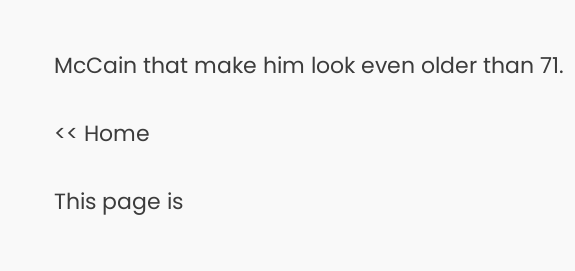McCain that make him look even older than 71.

<< Home

This page is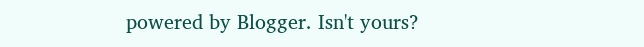powered by Blogger. Isn't yours?